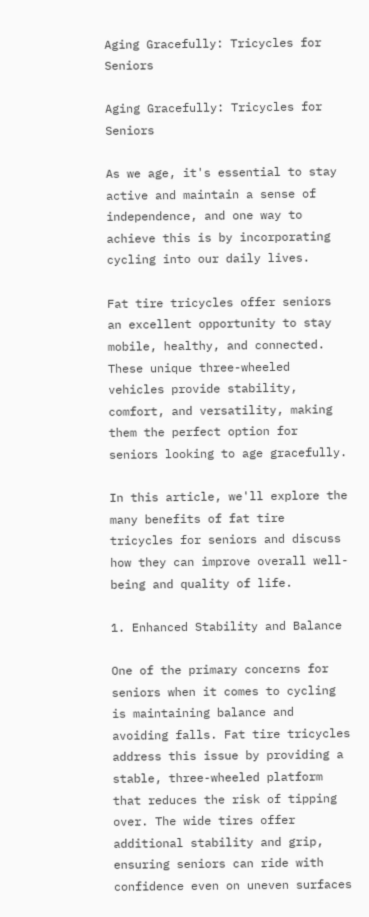Aging Gracefully: Tricycles for Seniors

Aging Gracefully: Tricycles for Seniors

As we age, it's essential to stay active and maintain a sense of independence, and one way to achieve this is by incorporating cycling into our daily lives.

Fat tire tricycles offer seniors an excellent opportunity to stay mobile, healthy, and connected. These unique three-wheeled vehicles provide stability, comfort, and versatility, making them the perfect option for seniors looking to age gracefully.

In this article, we'll explore the many benefits of fat tire tricycles for seniors and discuss how they can improve overall well-being and quality of life.

1. Enhanced Stability and Balance

One of the primary concerns for seniors when it comes to cycling is maintaining balance and avoiding falls. Fat tire tricycles address this issue by providing a stable, three-wheeled platform that reduces the risk of tipping over. The wide tires offer additional stability and grip, ensuring seniors can ride with confidence even on uneven surfaces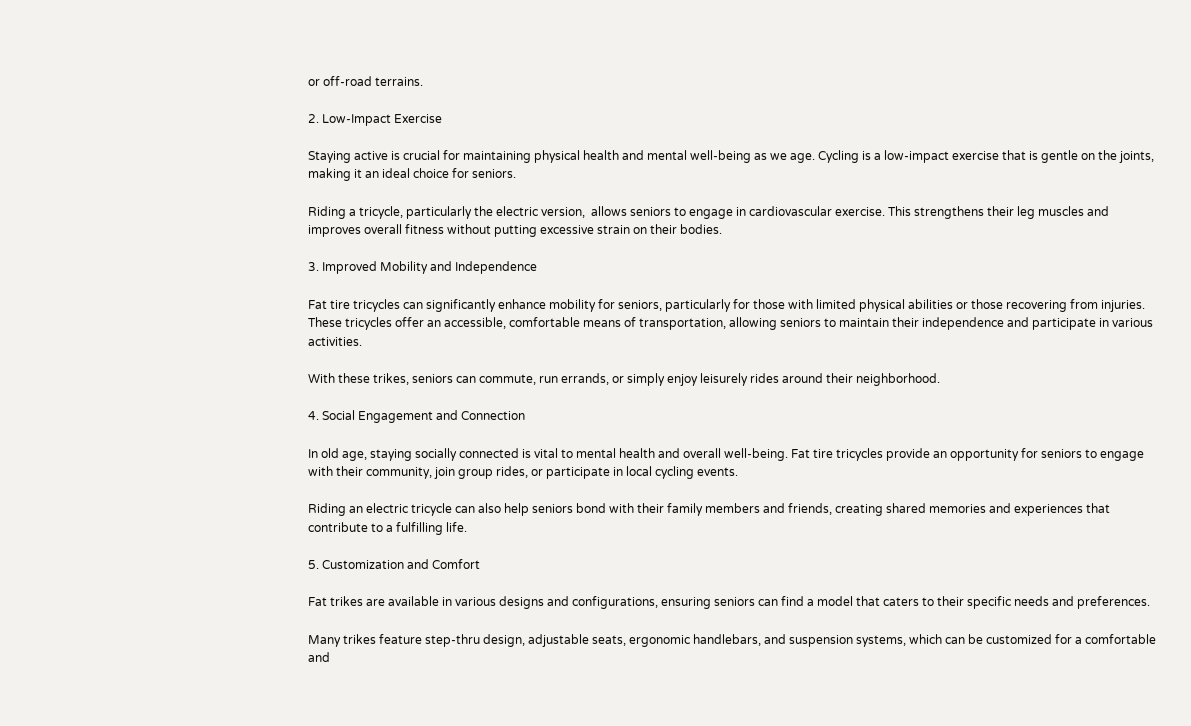or off-road terrains.

2. Low-Impact Exercise

Staying active is crucial for maintaining physical health and mental well-being as we age. Cycling is a low-impact exercise that is gentle on the joints, making it an ideal choice for seniors.

Riding a tricycle, particularly the electric version,  allows seniors to engage in cardiovascular exercise. This strengthens their leg muscles and improves overall fitness without putting excessive strain on their bodies.

3. Improved Mobility and Independence

Fat tire tricycles can significantly enhance mobility for seniors, particularly for those with limited physical abilities or those recovering from injuries. These tricycles offer an accessible, comfortable means of transportation, allowing seniors to maintain their independence and participate in various activities.

With these trikes, seniors can commute, run errands, or simply enjoy leisurely rides around their neighborhood.

4. Social Engagement and Connection

In old age, staying socially connected is vital to mental health and overall well-being. Fat tire tricycles provide an opportunity for seniors to engage with their community, join group rides, or participate in local cycling events.

Riding an electric tricycle can also help seniors bond with their family members and friends, creating shared memories and experiences that contribute to a fulfilling life.

5. Customization and Comfort

Fat trikes are available in various designs and configurations, ensuring seniors can find a model that caters to their specific needs and preferences.

Many trikes feature step-thru design, adjustable seats, ergonomic handlebars, and suspension systems, which can be customized for a comfortable and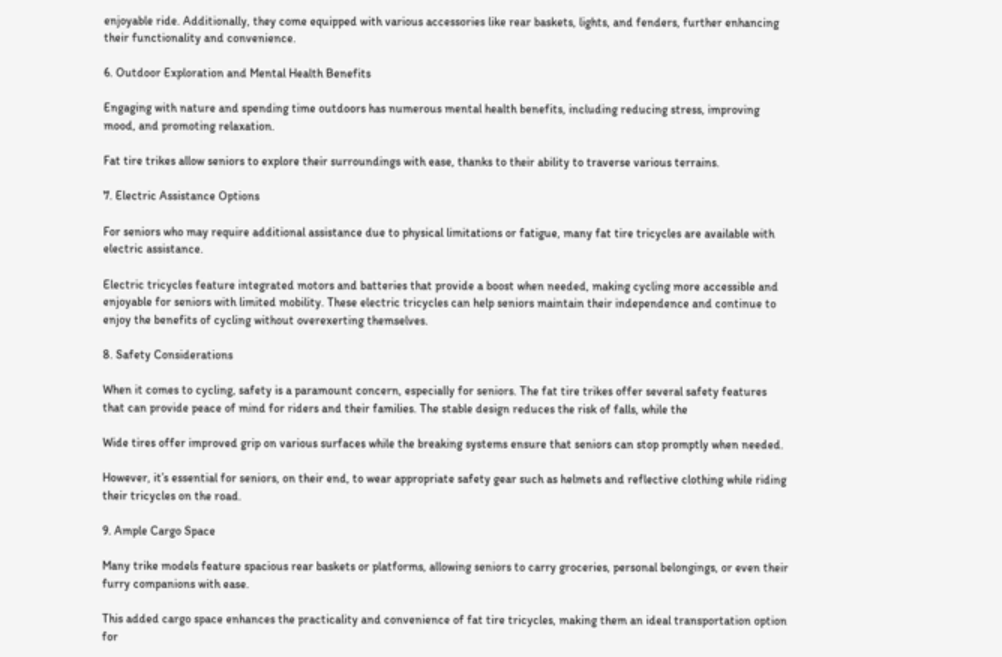enjoyable ride. Additionally, they come equipped with various accessories like rear baskets, lights, and fenders, further enhancing their functionality and convenience.

6. Outdoor Exploration and Mental Health Benefits

Engaging with nature and spending time outdoors has numerous mental health benefits, including reducing stress, improving mood, and promoting relaxation.

Fat tire trikes allow seniors to explore their surroundings with ease, thanks to their ability to traverse various terrains.

7. Electric Assistance Options

For seniors who may require additional assistance due to physical limitations or fatigue, many fat tire tricycles are available with electric assistance.

Electric tricycles feature integrated motors and batteries that provide a boost when needed, making cycling more accessible and enjoyable for seniors with limited mobility. These electric tricycles can help seniors maintain their independence and continue to enjoy the benefits of cycling without overexerting themselves.

8. Safety Considerations

When it comes to cycling, safety is a paramount concern, especially for seniors. The fat tire trikes offer several safety features that can provide peace of mind for riders and their families. The stable design reduces the risk of falls, while the

Wide tires offer improved grip on various surfaces while the breaking systems ensure that seniors can stop promptly when needed.

However, it’s essential for seniors, on their end, to wear appropriate safety gear such as helmets and reflective clothing while riding their tricycles on the road.

9. Ample Cargo Space

Many trike models feature spacious rear baskets or platforms, allowing seniors to carry groceries, personal belongings, or even their furry companions with ease.

This added cargo space enhances the practicality and convenience of fat tire tricycles, making them an ideal transportation option for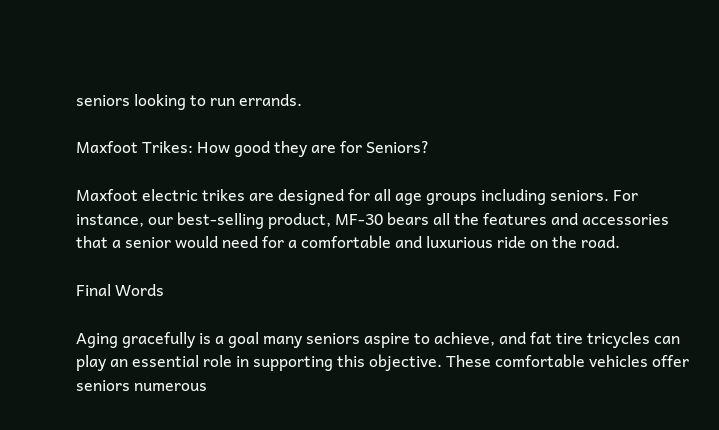seniors looking to run errands.

Maxfoot Trikes: How good they are for Seniors?

Maxfoot electric trikes are designed for all age groups including seniors. For instance, our best-selling product, MF-30 bears all the features and accessories that a senior would need for a comfortable and luxurious ride on the road.

Final Words

Aging gracefully is a goal many seniors aspire to achieve, and fat tire tricycles can play an essential role in supporting this objective. These comfortable vehicles offer seniors numerous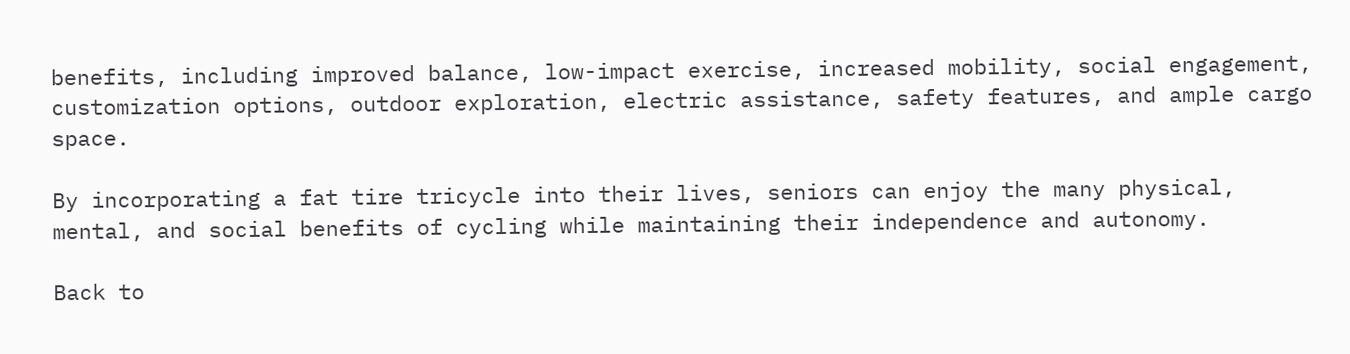benefits, including improved balance, low-impact exercise, increased mobility, social engagement, customization options, outdoor exploration, electric assistance, safety features, and ample cargo space.

By incorporating a fat tire tricycle into their lives, seniors can enjoy the many physical, mental, and social benefits of cycling while maintaining their independence and autonomy.

Back to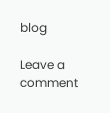blog

Leave a comment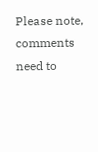Please note, comments need to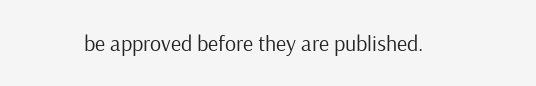be approved before they are published.